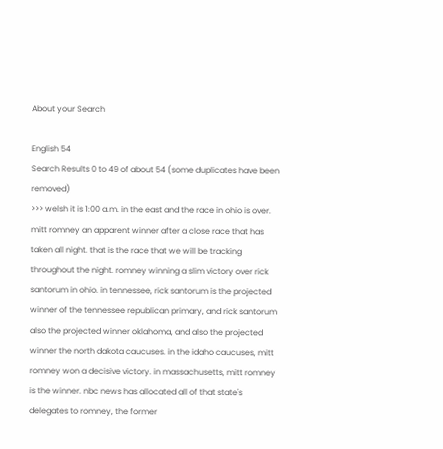About your Search

English 54
Search Results 0 to 49 of about 54 (some duplicates have been removed)
>>> welsh it is 1:00 a.m. in the east and the race in ohio is over. mitt romney an apparent winner after a close race that has taken all night. that is the race that we will be tracking throughout the night. romney winning a slim victory over rick santorum in ohio. in tennessee, rick santorum is the projected winner of the tennessee republican primary, and rick santorum also the projected winner oklahoma, and also the projected winner the north dakota caucuses. in the idaho caucuses, mitt romney won a decisive victory. in massachusetts, mitt romney is the winner. nbc news has allocated all of that state's delegates to romney, the former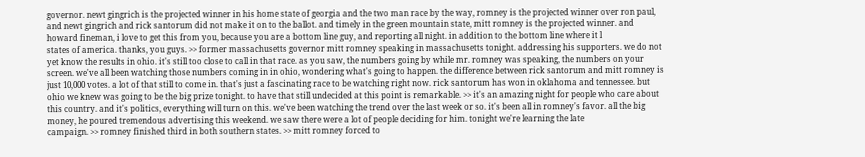governor. newt gingrich is the projected winner in his home state of georgia and the two man race by the way, romney is the projected winner over ron paul, and newt gingrich and rick santorum did not make it on to the ballot. and timely in the green mountain state, mitt romney is the projected winner. and howard fineman, i love to get this from you, because you are a bottom line guy, and reporting all night. in addition to the bottom line where it l
states of america. thanks, you guys. >> former massachusetts governor mitt romney speaking in massachusetts tonight. addressing his supporters. we do not yet know the results in ohio. it's still too close to call in that race. as you saw, the numbers going by while mr. romney was speaking, the numbers on your screen. we've all been watching those numbers coming in in ohio, wondering what's going to happen. the difference between rick santorum and mitt romney is just 10,000 votes. a lot of that still to come in. that's just a fascinating race to be watching right now. rick santorum has won in oklahoma and tennessee. but ohio we knew was going to be the big prize tonight. to have that still undecided at this point is remarkable. >> it's an amazing night for people who care about this country. and it's politics, everything will turn on this. we've been watching the trend over the last week or so. it's been all in romney's favor. all the big money, he poured tremendous advertising this weekend. we saw there were a lot of people deciding for him. tonight we're learning the late
campaign. >> romney finished third in both southern states. >> mitt romney forced to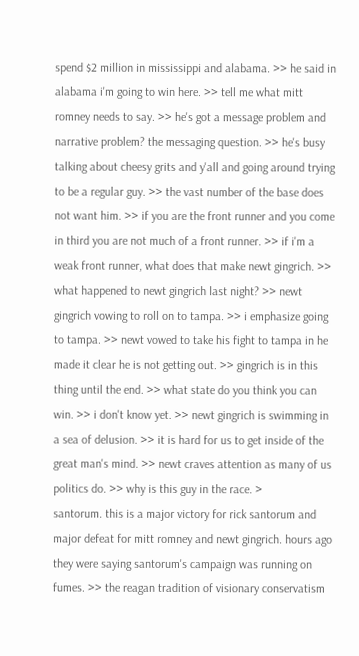spend $2 million in mississippi and alabama. >> he said in alabama i'm going to win here. >> tell me what mitt romney needs to say. >> he's got a message problem and narrative problem? the messaging question. >> he's busy talking about cheesy grits and y'all and going around trying to be a regular guy. >> the vast number of the base does not want him. >> if you are the front runner and you come in third you are not much of a front runner. >> if i'm a weak front runner, what does that make newt gingrich. >> what happened to newt gingrich last night? >> newt gingrich vowing to roll on to tampa. >> i emphasize going to tampa. >> newt vowed to take his fight to tampa in he made it clear he is not getting out. >> gingrich is in this thing until the end. >> what state do you think you can win. >> i don't know yet. >> newt gingrich is swimming in a sea of delusion. >> it is hard for us to get inside of the great man's mind. >> newt craves attention as many of us politics do. >> why is this guy in the race. >
santorum. this is a major victory for rick santorum and major defeat for mitt romney and newt gingrich. hours ago they were saying santorum's campaign was running on fumes. >> the reagan tradition of visionary conservatism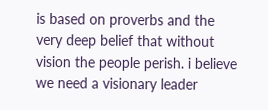is based on proverbs and the very deep belief that without vision the people perish. i believe we need a visionary leader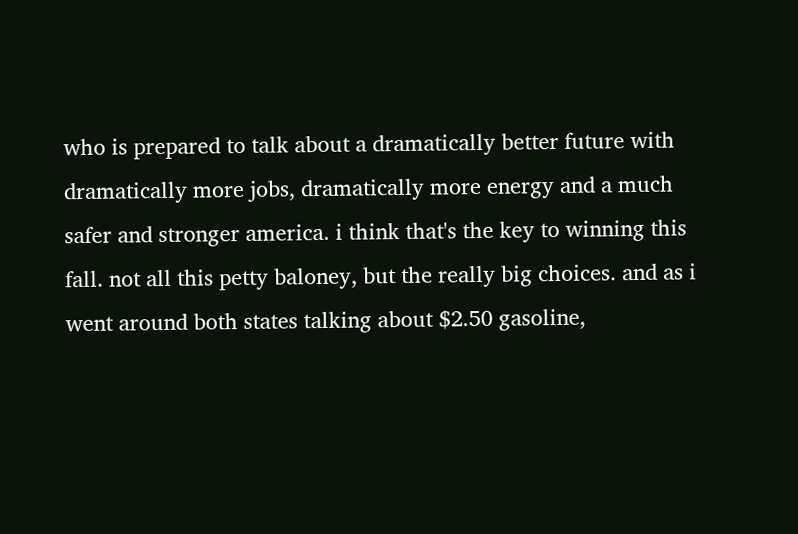who is prepared to talk about a dramatically better future with dramatically more jobs, dramatically more energy and a much safer and stronger america. i think that's the key to winning this fall. not all this petty baloney, but the really big choices. and as i went around both states talking about $2.50 gasoline,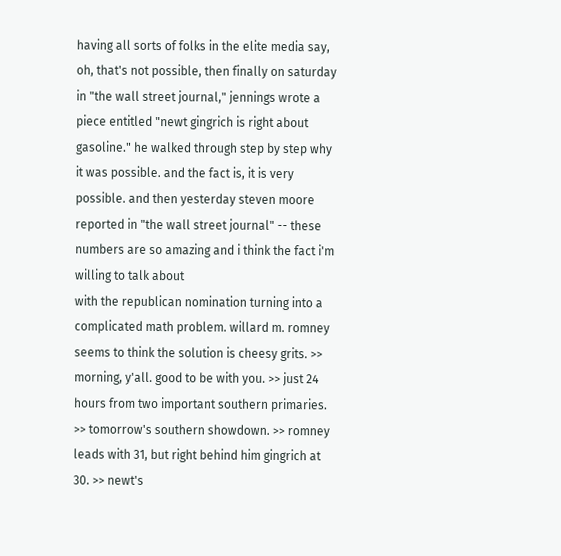having all sorts of folks in the elite media say, oh, that's not possible, then finally on saturday in "the wall street journal," jennings wrote a piece entitled "newt gingrich is right about gasoline." he walked through step by step why it was possible. and the fact is, it is very possible. and then yesterday steven moore reported in "the wall street journal" -- these numbers are so amazing and i think the fact i'm willing to talk about
with the republican nomination turning into a complicated math problem. willard m. romney seems to think the solution is cheesy grits. >> morning, y'all. good to be with you. >> just 24 hours from two important southern primaries. >> tomorrow's southern showdown. >> romney leads with 31, but right behind him gingrich at 30. >> newt's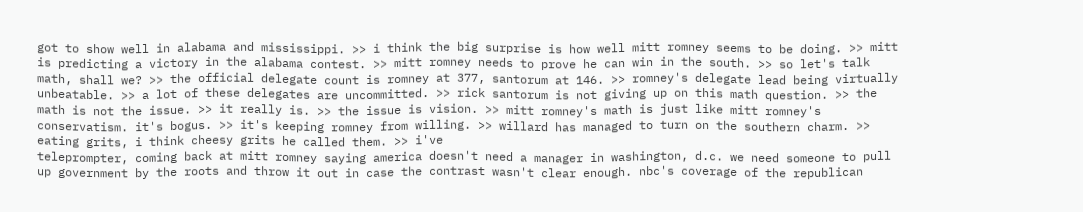got to show well in alabama and mississippi. >> i think the big surprise is how well mitt romney seems to be doing. >> mitt is predicting a victory in the alabama contest. >> mitt romney needs to prove he can win in the south. >> so let's talk math, shall we? >> the official delegate count is romney at 377, santorum at 146. >> romney's delegate lead being virtually unbeatable. >> a lot of these delegates are uncommitted. >> rick santorum is not giving up on this math question. >> the math is not the issue. >> it really is. >> the issue is vision. >> mitt romney's math is just like mitt romney's conservatism. it's bogus. >> it's keeping romney from willing. >> willard has managed to turn on the southern charm. >> eating grits, i think cheesy grits he called them. >> i've
teleprompter, coming back at mitt romney saying america doesn't need a manager in washington, d.c. we need someone to pull up government by the roots and throw it out in case the contrast wasn't clear enough. nbc's coverage of the republican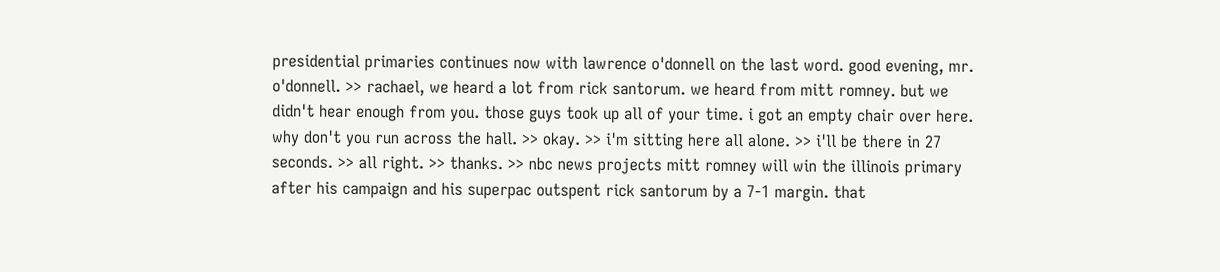presidential primaries continues now with lawrence o'donnell on the last word. good evening, mr. o'donnell. >> rachael, we heard a lot from rick santorum. we heard from mitt romney. but we didn't hear enough from you. those guys took up all of your time. i got an empty chair over here. why don't you run across the hall. >> okay. >> i'm sitting here all alone. >> i'll be there in 27 seconds. >> all right. >> thanks. >> nbc news projects mitt romney will win the illinois primary after his campaign and his superpac outspent rick santorum by a 7-1 margin. that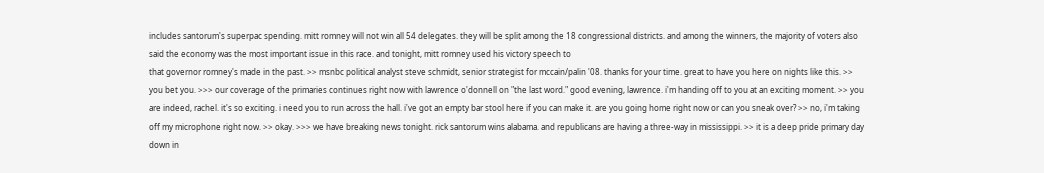includes santorum's superpac spending. mitt romney will not win all 54 delegates. they will be split among the 18 congressional districts. and among the winners, the majority of voters also said the economy was the most important issue in this race. and tonight, mitt romney used his victory speech to
that governor romney's made in the past. >> msnbc political analyst steve schmidt, senior strategist for mccain/palin '08. thanks for your time. great to have you here on nights like this. >> you bet you. >>> our coverage of the primaries continues right now with lawrence o'donnell on "the last word." good evening, lawrence. i'm handing off to you at an exciting moment. >> you are indeed, rachel. it's so exciting. i need you to run across the hall. i've got an empty bar stool here if you can make it. are you going home right now or can you sneak over? >> no, i'm taking off my microphone right now. >> okay. >>> we have breaking news tonight. rick santorum wins alabama. and republicans are having a three-way in mississippi. >> it is a deep pride primary day down in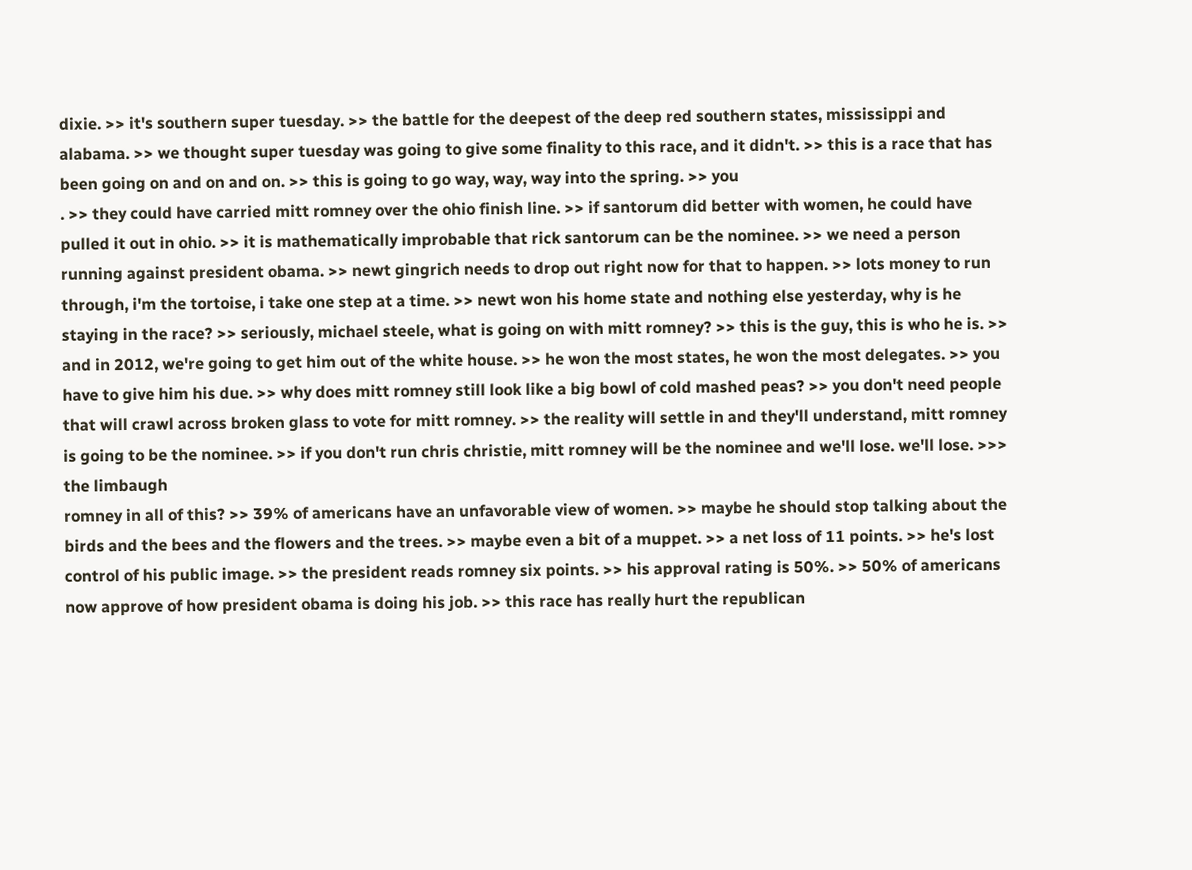dixie. >> it's southern super tuesday. >> the battle for the deepest of the deep red southern states, mississippi and alabama. >> we thought super tuesday was going to give some finality to this race, and it didn't. >> this is a race that has been going on and on and on. >> this is going to go way, way, way into the spring. >> you
. >> they could have carried mitt romney over the ohio finish line. >> if santorum did better with women, he could have pulled it out in ohio. >> it is mathematically improbable that rick santorum can be the nominee. >> we need a person running against president obama. >> newt gingrich needs to drop out right now for that to happen. >> lots money to run through, i'm the tortoise, i take one step at a time. >> newt won his home state and nothing else yesterday, why is he staying in the race? >> seriously, michael steele, what is going on with mitt romney? >> this is the guy, this is who he is. >> and in 2012, we're going to get him out of the white house. >> he won the most states, he won the most delegates. >> you have to give him his due. >> why does mitt romney still look like a big bowl of cold mashed peas? >> you don't need people that will crawl across broken glass to vote for mitt romney. >> the reality will settle in and they'll understand, mitt romney is going to be the nominee. >> if you don't run chris christie, mitt romney will be the nominee and we'll lose. we'll lose. >>> the limbaugh
romney in all of this? >> 39% of americans have an unfavorable view of women. >> maybe he should stop talking about the birds and the bees and the flowers and the trees. >> maybe even a bit of a muppet. >> a net loss of 11 points. >> he's lost control of his public image. >> the president reads romney six points. >> his approval rating is 50%. >> 50% of americans now approve of how president obama is doing his job. >> this race has really hurt the republican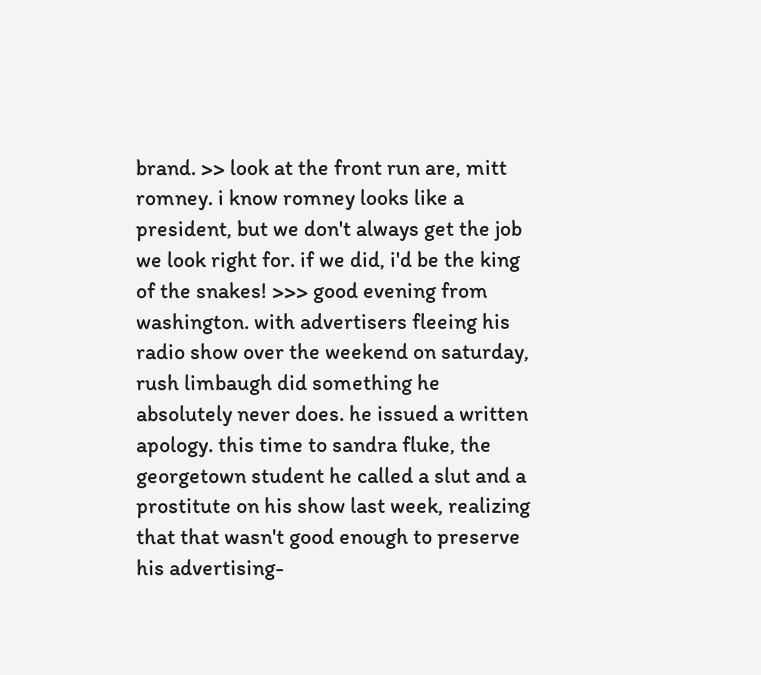brand. >> look at the front run are, mitt romney. i know romney looks like a president, but we don't always get the job we look right for. if we did, i'd be the king of the snakes! >>> good evening from washington. with advertisers fleeing his radio show over the weekend on saturday, rush limbaugh did something he absolutely never does. he issued a written apology. this time to sandra fluke, the georgetown student he called a slut and a prostitute on his show last week, realizing that that wasn't good enough to preserve his advertising-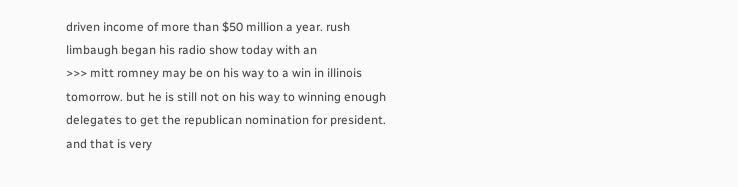driven income of more than $50 million a year. rush limbaugh began his radio show today with an
>>> mitt romney may be on his way to a win in illinois tomorrow. but he is still not on his way to winning enough delegates to get the republican nomination for president. and that is very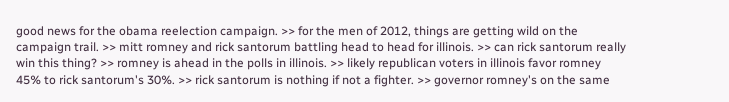good news for the obama reelection campaign. >> for the men of 2012, things are getting wild on the campaign trail. >> mitt romney and rick santorum battling head to head for illinois. >> can rick santorum really win this thing? >> romney is ahead in the polls in illinois. >> likely republican voters in illinois favor romney 45% to rick santorum's 30%. >> rick santorum is nothing if not a fighter. >> governor romney's on the same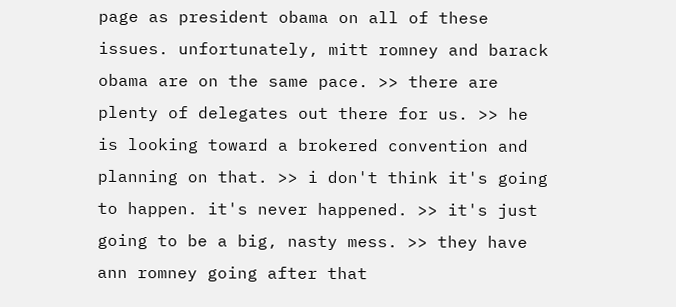page as president obama on all of these issues. unfortunately, mitt romney and barack obama are on the same pace. >> there are plenty of delegates out there for us. >> he is looking toward a brokered convention and planning on that. >> i don't think it's going to happen. it's never happened. >> it's just going to be a big, nasty mess. >> they have ann romney going after that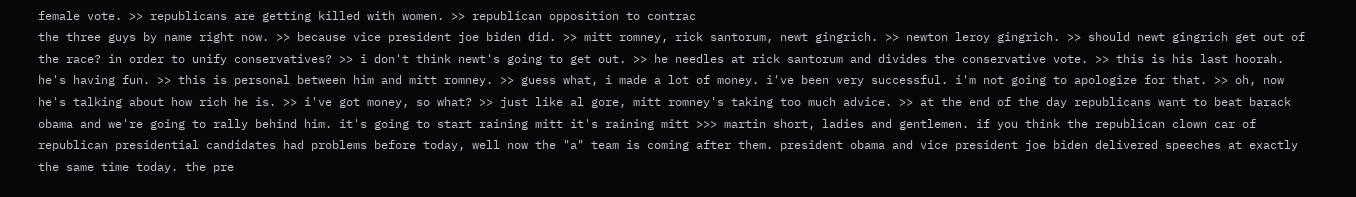female vote. >> republicans are getting killed with women. >> republican opposition to contrac
the three guys by name right now. >> because vice president joe biden did. >> mitt romney, rick santorum, newt gingrich. >> newton leroy gingrich. >> should newt gingrich get out of the race? in order to unify conservatives? >> i don't think newt's going to get out. >> he needles at rick santorum and divides the conservative vote. >> this is his last hoorah. he's having fun. >> this is personal between him and mitt romney. >> guess what, i made a lot of money. i've been very successful. i'm not going to apologize for that. >> oh, now he's talking about how rich he is. >> i've got money, so what? >> just like al gore, mitt romney's taking too much advice. >> at the end of the day republicans want to beat barack obama and we're going to rally behind him. it's going to start raining mitt it's raining mitt >>> martin short, ladies and gentlemen. if you think the republican clown car of republican presidential candidates had problems before today, well now the "a" team is coming after them. president obama and vice president joe biden delivered speeches at exactly the same time today. the pre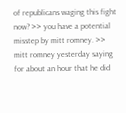of republicans waging this fight now? >> you have a potential misstep by mitt romney. >> mitt romney yesterday saying for about an hour that he did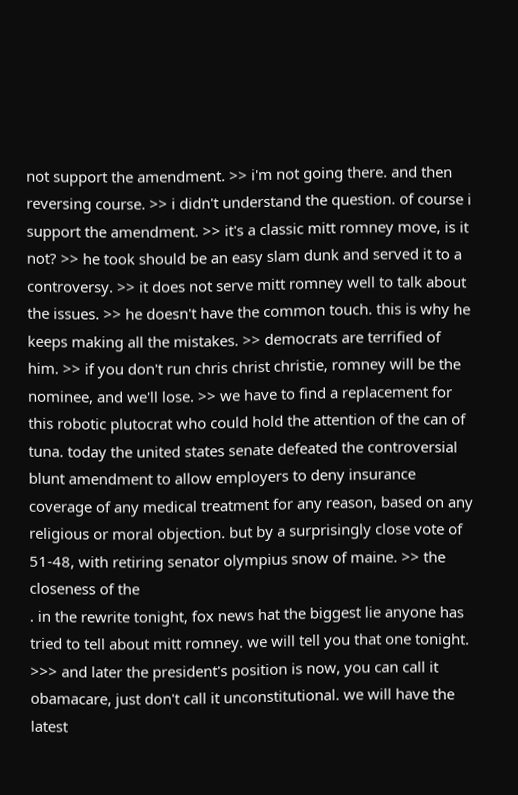not support the amendment. >> i'm not going there. and then reversing course. >> i didn't understand the question. of course i support the amendment. >> it's a classic mitt romney move, is it not? >> he took should be an easy slam dunk and served it to a controversy. >> it does not serve mitt romney well to talk about the issues. >> he doesn't have the common touch. this is why he keeps making all the mistakes. >> democrats are terrified of him. >> if you don't run chris christ christie, romney will be the nominee, and we'll lose. >> we have to find a replacement for this robotic plutocrat who could hold the attention of the can of tuna. today the united states senate defeated the controversial blunt amendment to allow employers to deny insurance coverage of any medical treatment for any reason, based on any religious or moral objection. but by a surprisingly close vote of 51-48, with retiring senator olympius snow of maine. >> the closeness of the
. in the rewrite tonight, fox news hat the biggest lie anyone has tried to tell about mitt romney. we will tell you that one tonight. >>> and later the president's position is now, you can call it obamacare, just don't call it unconstitutional. we will have the latest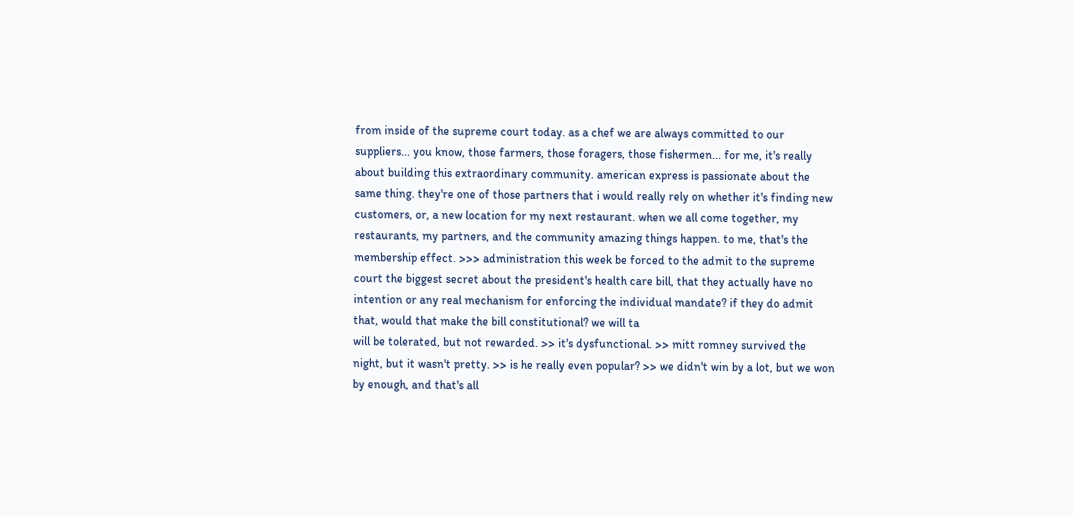from inside of the supreme court today. as a chef we are always committed to our suppliers... you know, those farmers, those foragers, those fishermen... for me, it's really about building this extraordinary community. american express is passionate about the same thing. they're one of those partners that i would really rely on whether it's finding new customers, or, a new location for my next restaurant. when we all come together, my restaurants, my partners, and the community amazing things happen. to me, that's the membership effect. >>> administration this week be forced to the admit to the supreme court the biggest secret about the president's health care bill, that they actually have no intention or any real mechanism for enforcing the individual mandate? if they do admit that, would that make the bill constitutional? we will ta
will be tolerated, but not rewarded. >> it's dysfunctional. >> mitt romney survived the night, but it wasn't pretty. >> is he really even popular? >> we didn't win by a lot, but we won by enough, and that's all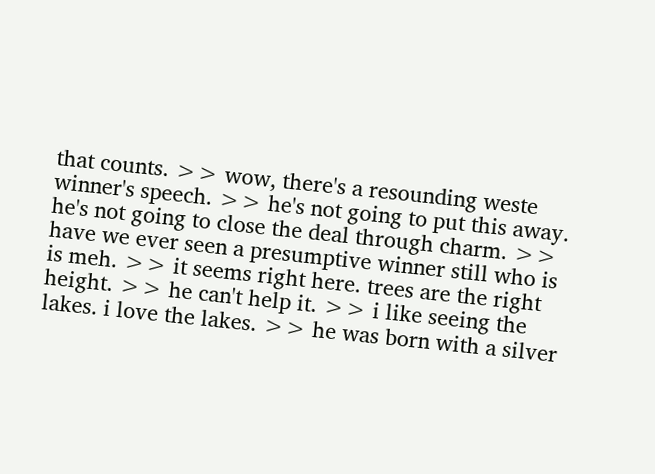that counts. >> wow, there's a resounding weste winner's speech. >> he's not going to put this away. he's not going to close the deal through charm. >> have we ever seen a presumptive winner still who is is meh. >> it seems right here. trees are the right height. >> he can't help it. >> i like seeing the lakes. i love the lakes. >> he was born with a silver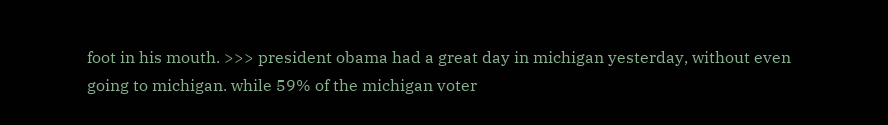foot in his mouth. >>> president obama had a great day in michigan yesterday, without even going to michigan. while 59% of the michigan voter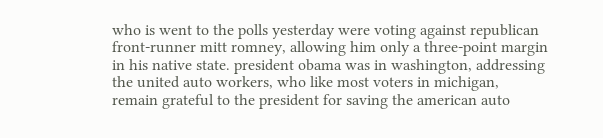who is went to the polls yesterday were voting against republican front-runner mitt romney, allowing him only a three-point margin in his native state. president obama was in washington, addressing the united auto workers, who like most voters in michigan, remain grateful to the president for saving the american auto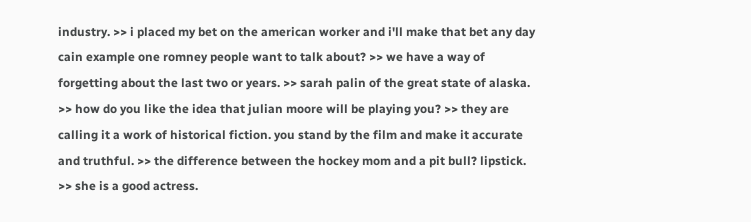industry. >> i placed my bet on the american worker and i'll make that bet any day
cain example one romney people want to talk about? >> we have a way of forgetting about the last two or years. >> sarah palin of the great state of alaska. >> how do you like the idea that julian moore will be playing you? >> they are calling it a work of historical fiction. you stand by the film and make it accurate and truthful. >> the difference between the hockey mom and a pit bull? lipstick. >> she is a good actress.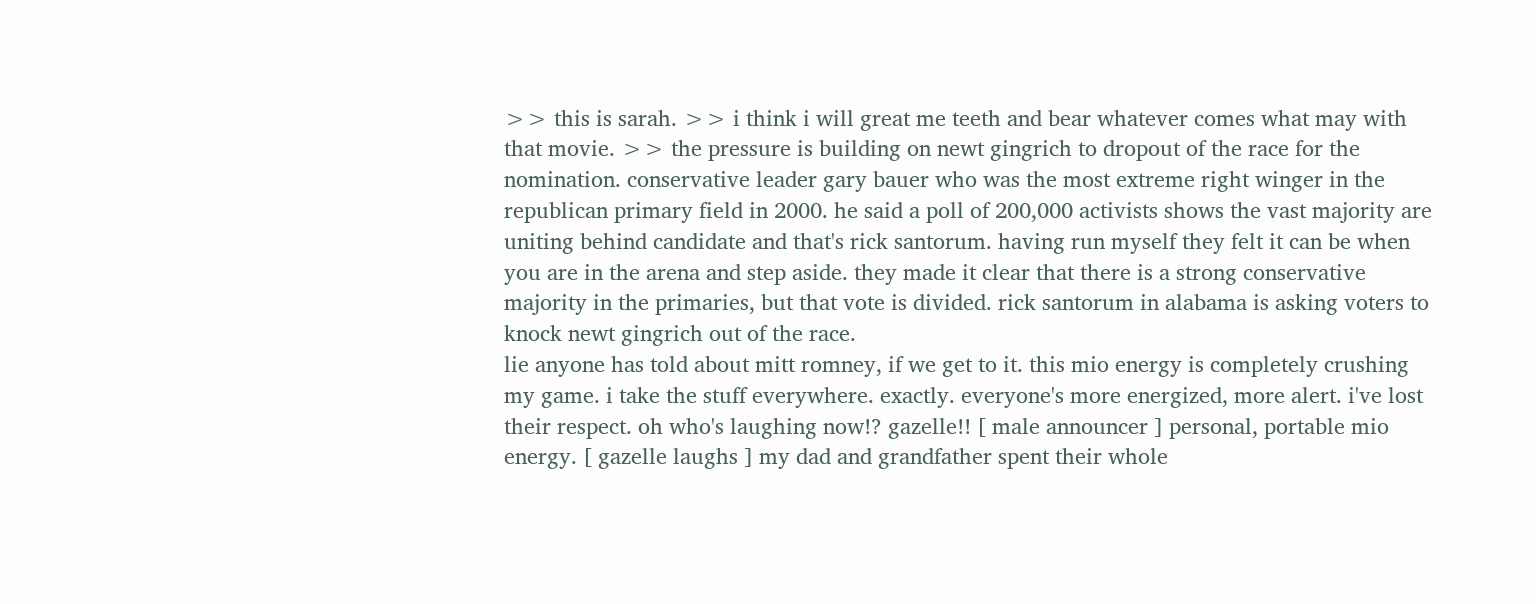>> this is sarah. >> i think i will great me teeth and bear whatever comes what may with that movie. >> the pressure is building on newt gingrich to dropout of the race for the nomination. conservative leader gary bauer who was the most extreme right winger in the republican primary field in 2000. he said a poll of 200,000 activists shows the vast majority are uniting behind candidate and that's rick santorum. having run myself they felt it can be when you are in the arena and step aside. they made it clear that there is a strong conservative majority in the primaries, but that vote is divided. rick santorum in alabama is asking voters to knock newt gingrich out of the race.
lie anyone has told about mitt romney, if we get to it. this mio energy is completely crushing my game. i take the stuff everywhere. exactly. everyone's more energized, more alert. i've lost their respect. oh who's laughing now!? gazelle!! [ male announcer ] personal, portable mio energy. [ gazelle laughs ] my dad and grandfather spent their whole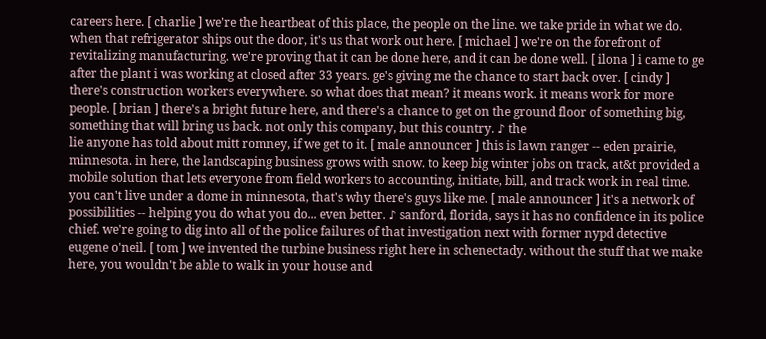careers here. [ charlie ] we're the heartbeat of this place, the people on the line. we take pride in what we do. when that refrigerator ships out the door, it's us that work out here. [ michael ] we're on the forefront of revitalizing manufacturing. we're proving that it can be done here, and it can be done well. [ ilona ] i came to ge after the plant i was working at closed after 33 years. ge's giving me the chance to start back over. [ cindy ] there's construction workers everywhere. so what does that mean? it means work. it means work for more people. [ brian ] there's a bright future here, and there's a chance to get on the ground floor of something big, something that will bring us back. not only this company, but this country. ♪ the
lie anyone has told about mitt romney, if we get to it. [ male announcer ] this is lawn ranger -- eden prairie, minnesota. in here, the landscaping business grows with snow. to keep big winter jobs on track, at&t provided a mobile solution that lets everyone from field workers to accounting, initiate, bill, and track work in real time. you can't live under a dome in minnesota, that's why there's guys like me. [ male announcer ] it's a network of possibilities -- helping you do what you do... even better. ♪ sanford, florida, says it has no confidence in its police chief. we're going to dig into all of the police failures of that investigation next with former nypd detective eugene o'neil. [ tom ] we invented the turbine business right here in schenectady. without the stuff that we make here, you wouldn't be able to walk in your house and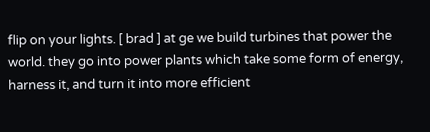flip on your lights. [ brad ] at ge we build turbines that power the world. they go into power plants which take some form of energy, harness it, and turn it into more efficient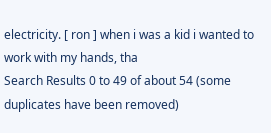electricity. [ ron ] when i was a kid i wanted to work with my hands, tha
Search Results 0 to 49 of about 54 (some duplicates have been removed)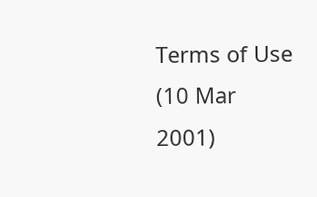Terms of Use (10 Mar 2001)